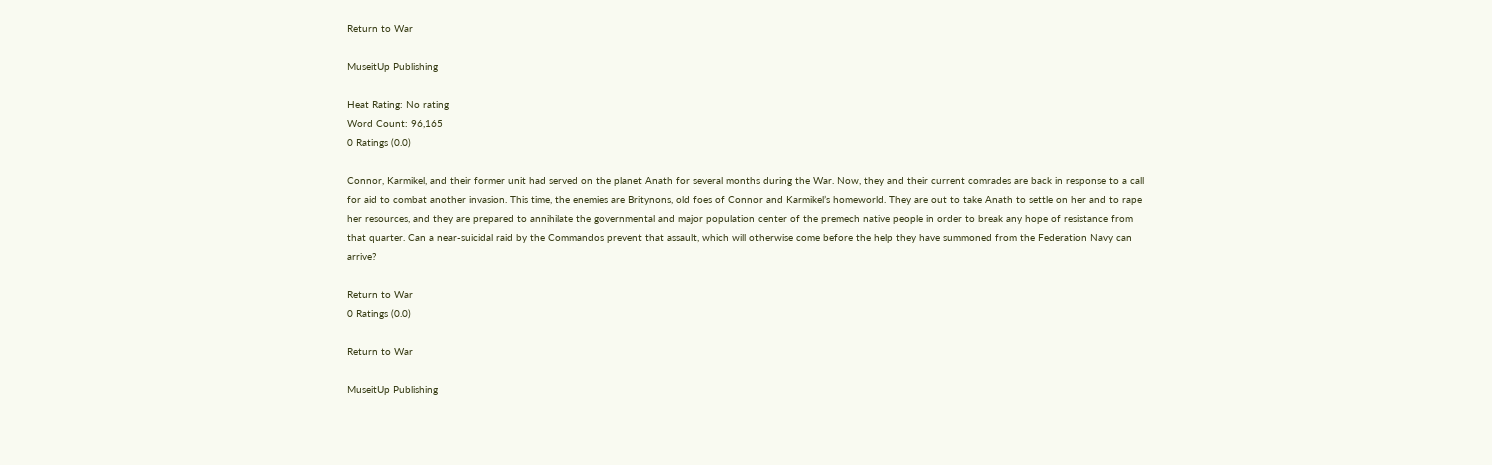Return to War

MuseitUp Publishing

Heat Rating: No rating
Word Count: 96,165
0 Ratings (0.0)

Connor, Karmikel, and their former unit had served on the planet Anath for several months during the War. Now, they and their current comrades are back in response to a call for aid to combat another invasion. This time, the enemies are Britynons, old foes of Connor and Karmikel’s homeworld. They are out to take Anath to settle on her and to rape her resources, and they are prepared to annihilate the governmental and major population center of the premech native people in order to break any hope of resistance from that quarter. Can a near-suicidal raid by the Commandos prevent that assault, which will otherwise come before the help they have summoned from the Federation Navy can arrive?

Return to War
0 Ratings (0.0)

Return to War

MuseitUp Publishing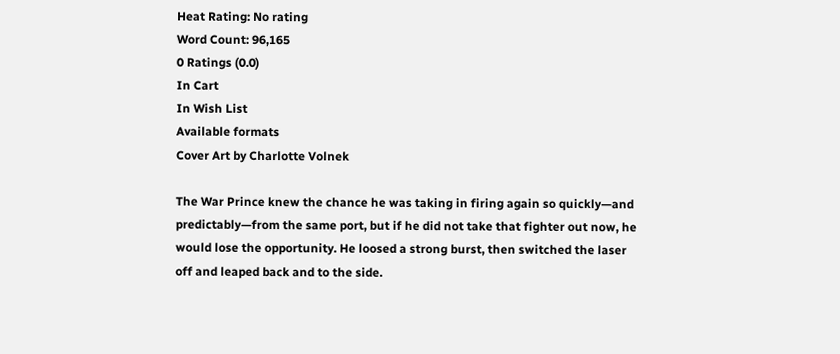Heat Rating: No rating
Word Count: 96,165
0 Ratings (0.0)
In Cart
In Wish List
Available formats
Cover Art by Charlotte Volnek

The War Prince knew the chance he was taking in firing again so quickly—and predictably—from the same port, but if he did not take that fighter out now, he would lose the opportunity. He loosed a strong burst, then switched the laser off and leaped back and to the side.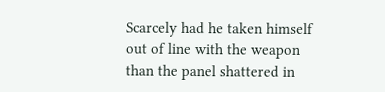Scarcely had he taken himself out of line with the weapon than the panel shattered in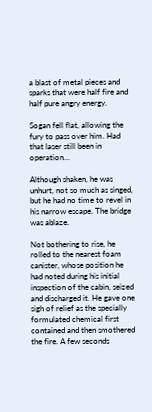a blast of metal pieces and sparks that were half fire and half pure angry energy.

Sogan fell flat, allowing the fury to pass over him. Had that laser still been in operation…

Although shaken, he was unhurt, not so much as singed, but he had no time to revel in his narrow escape. The bridge was ablaze.

Not bothering to rise, he rolled to the nearest foam canister, whose position he had noted during his initial inspection of the cabin, seized and discharged it. He gave one sigh of relief as the specially formulated chemical first contained and then smothered the fire. A few seconds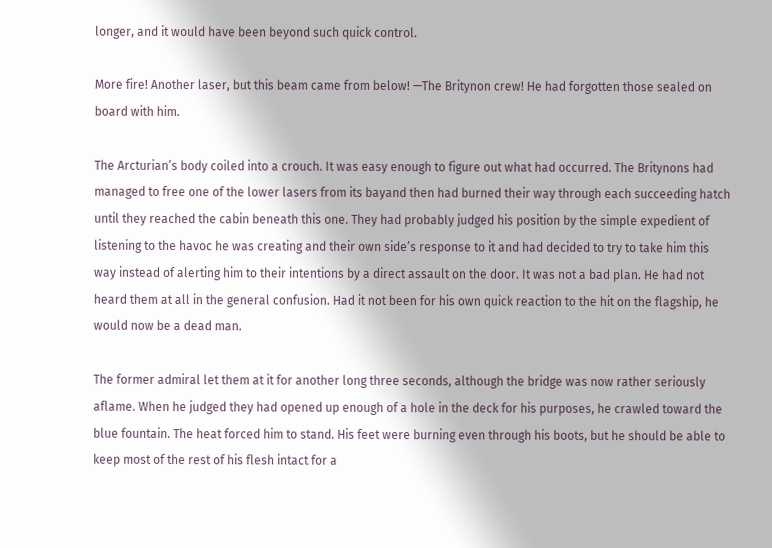longer, and it would have been beyond such quick control.

More fire! Another laser, but this beam came from below! —The Britynon crew! He had forgotten those sealed on board with him.

The Arcturian’s body coiled into a crouch. It was easy enough to figure out what had occurred. The Britynons had managed to free one of the lower lasers from its bayand then had burned their way through each succeeding hatch until they reached the cabin beneath this one. They had probably judged his position by the simple expedient of listening to the havoc he was creating and their own side’s response to it and had decided to try to take him this way instead of alerting him to their intentions by a direct assault on the door. It was not a bad plan. He had not heard them at all in the general confusion. Had it not been for his own quick reaction to the hit on the flagship, he would now be a dead man.

The former admiral let them at it for another long three seconds, although the bridge was now rather seriously aflame. When he judged they had opened up enough of a hole in the deck for his purposes, he crawled toward the blue fountain. The heat forced him to stand. His feet were burning even through his boots, but he should be able to keep most of the rest of his flesh intact for a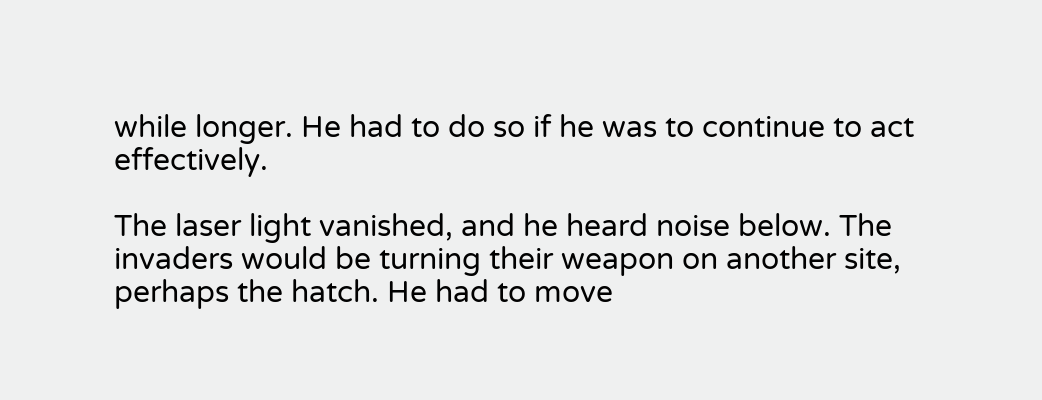while longer. He had to do so if he was to continue to act effectively.

The laser light vanished, and he heard noise below. The invaders would be turning their weapon on another site, perhaps the hatch. He had to move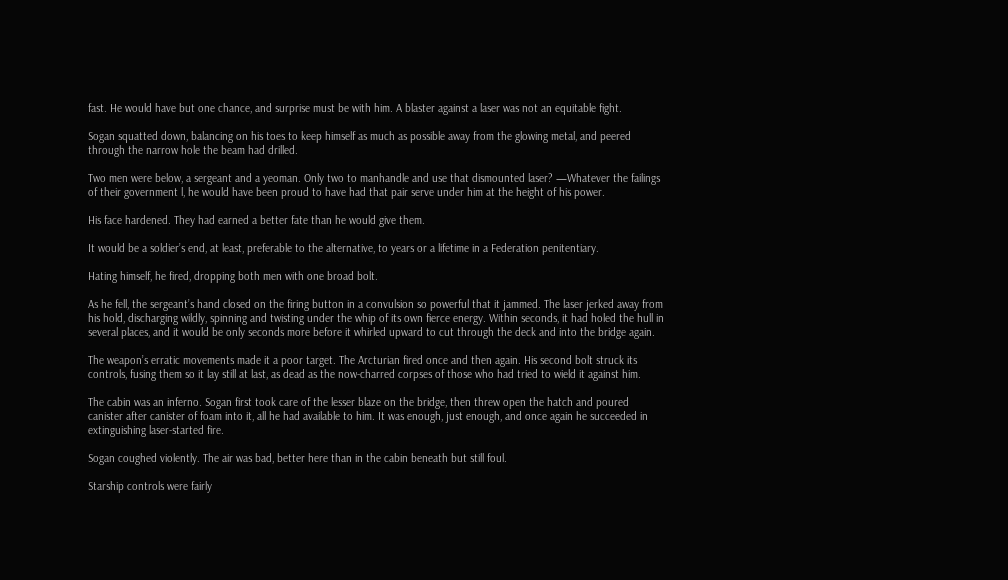fast. He would have but one chance, and surprise must be with him. A blaster against a laser was not an equitable fight.

Sogan squatted down, balancing on his toes to keep himself as much as possible away from the glowing metal, and peered through the narrow hole the beam had drilled.

Two men were below, a sergeant and a yeoman. Only two to manhandle and use that dismounted laser? —Whatever the failings of their government l, he would have been proud to have had that pair serve under him at the height of his power.

His face hardened. They had earned a better fate than he would give them.

It would be a soldier’s end, at least, preferable to the alternative, to years or a lifetime in a Federation penitentiary.

Hating himself, he fired, dropping both men with one broad bolt.

As he fell, the sergeant’s hand closed on the firing button in a convulsion so powerful that it jammed. The laser jerked away from his hold, discharging wildly, spinning and twisting under the whip of its own fierce energy. Within seconds, it had holed the hull in several places, and it would be only seconds more before it whirled upward to cut through the deck and into the bridge again.

The weapon’s erratic movements made it a poor target. The Arcturian fired once and then again. His second bolt struck its controls, fusing them so it lay still at last, as dead as the now-charred corpses of those who had tried to wield it against him.

The cabin was an inferno. Sogan first took care of the lesser blaze on the bridge, then threw open the hatch and poured canister after canister of foam into it, all he had available to him. It was enough, just enough, and once again he succeeded in extinguishing laser-started fire.

Sogan coughed violently. The air was bad, better here than in the cabin beneath but still foul.

Starship controls were fairly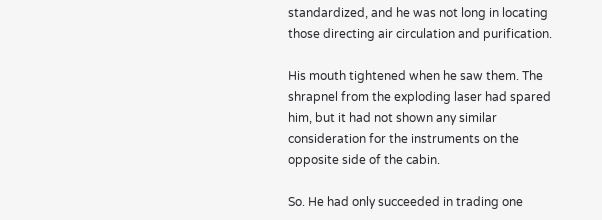standardized, and he was not long in locating those directing air circulation and purification.

His mouth tightened when he saw them. The shrapnel from the exploding laser had spared him, but it had not shown any similar consideration for the instruments on the opposite side of the cabin.

So. He had only succeeded in trading one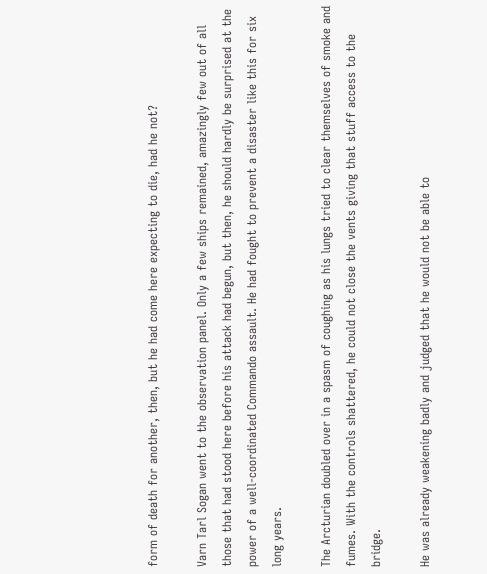form of death for another, then, but he had come here expecting to die, had he not?

Varn Tarl Sogan went to the observation panel. Only a few ships remained, amazingly few out of all those that had stood here before his attack had begun, but then, he should hardly be surprised at the power of a well-coordinated Commando assault. He had fought to prevent a disaster like this for six long years.

The Arcturian doubled over in a spasm of coughing as his lungs tried to clear themselves of smoke and fumes. With the controls shattered, he could not close the vents giving that stuff access to the bridge.

He was already weakening badly and judged that he would not be able to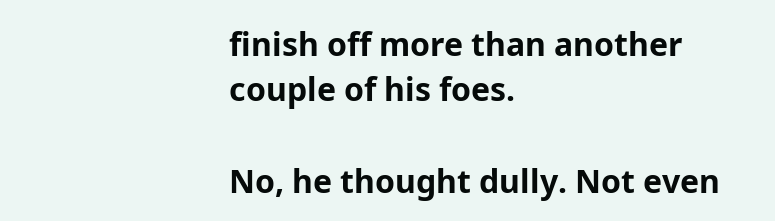finish off more than another couple of his foes.

No, he thought dully. Not even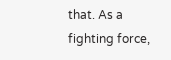that. As a fighting force,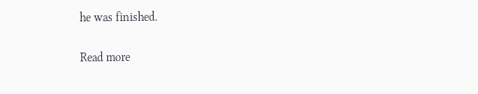he was finished.

Read more